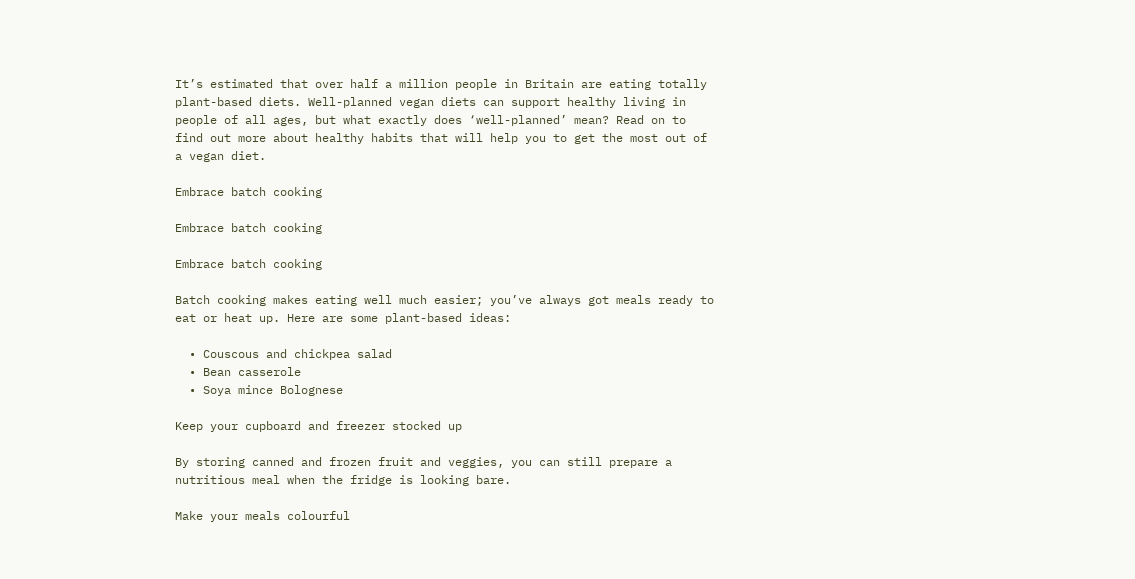It’s estimated that over half a million people in Britain are eating totally plant-based diets. Well-planned vegan diets can support healthy living in people of all ages, but what exactly does ‘well-planned’ mean? Read on to find out more about healthy habits that will help you to get the most out of a vegan diet.

Embrace batch cooking

Embrace batch cooking

Embrace batch cooking

Batch cooking makes eating well much easier; you’ve always got meals ready to eat or heat up. Here are some plant-based ideas:

  • Couscous and chickpea salad
  • Bean casserole
  • Soya mince Bolognese

Keep your cupboard and freezer stocked up

By storing canned and frozen fruit and veggies, you can still prepare a nutritious meal when the fridge is looking bare.

Make your meals colourful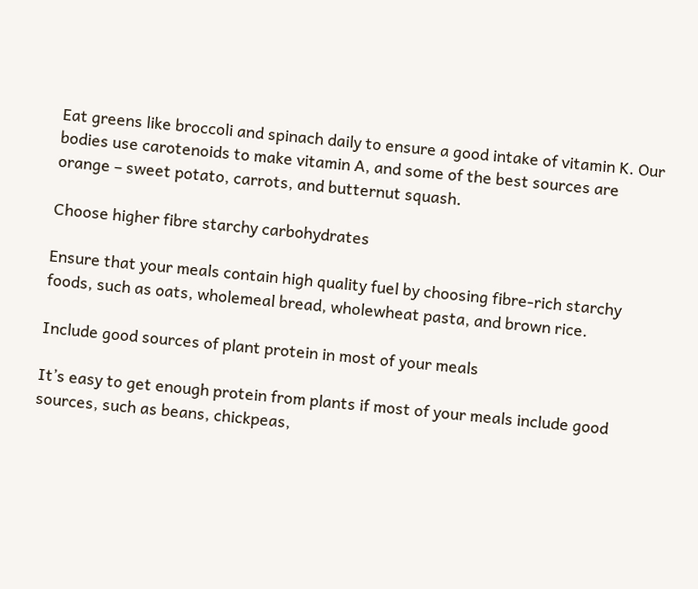Eat greens like broccoli and spinach daily to ensure a good intake of vitamin K. Our bodies use carotenoids to make vitamin A, and some of the best sources are orange – sweet potato, carrots, and butternut squash.

Choose higher fibre starchy carbohydrates

Ensure that your meals contain high quality fuel by choosing fibre-rich starchy foods, such as oats, wholemeal bread, wholewheat pasta, and brown rice.

Include good sources of plant protein in most of your meals

It’s easy to get enough protein from plants if most of your meals include good sources, such as beans, chickpeas,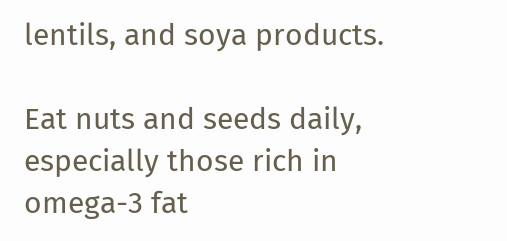lentils, and soya products.

Eat nuts and seeds daily, especially those rich in omega-3 fat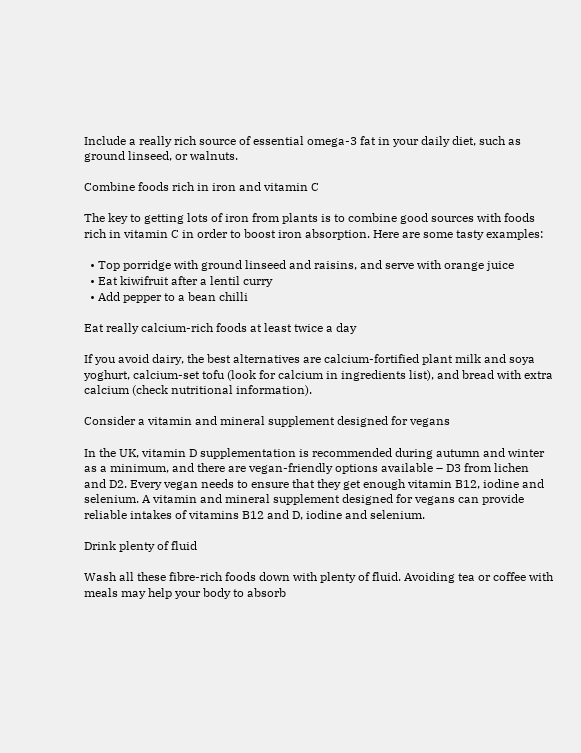Include a really rich source of essential omega-3 fat in your daily diet, such as ground linseed, or walnuts.

Combine foods rich in iron and vitamin C

The key to getting lots of iron from plants is to combine good sources with foods rich in vitamin C in order to boost iron absorption. Here are some tasty examples:

  • Top porridge with ground linseed and raisins, and serve with orange juice
  • Eat kiwifruit after a lentil curry
  • Add pepper to a bean chilli

Eat really calcium-rich foods at least twice a day

If you avoid dairy, the best alternatives are calcium-fortified plant milk and soya yoghurt, calcium-set tofu (look for calcium in ingredients list), and bread with extra calcium (check nutritional information).

Consider a vitamin and mineral supplement designed for vegans

In the UK, vitamin D supplementation is recommended during autumn and winter as a minimum, and there are vegan-friendly options available – D3 from lichen and D2. Every vegan needs to ensure that they get enough vitamin B12, iodine and selenium. A vitamin and mineral supplement designed for vegans can provide reliable intakes of vitamins B12 and D, iodine and selenium.

Drink plenty of fluid

Wash all these fibre-rich foods down with plenty of fluid. Avoiding tea or coffee with meals may help your body to absorb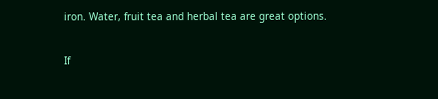iron. Water, fruit tea and herbal tea are great options.

If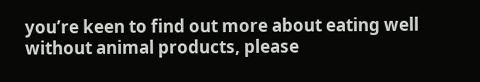you’re keen to find out more about eating well without animal products, please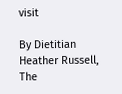visit

By Dietitian Heather Russell, The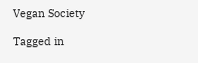Vegan Society

Tagged in